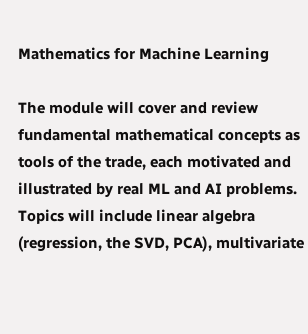Mathematics for Machine Learning

The module will cover and review fundamental mathematical concepts as tools of the trade, each motivated and illustrated by real ML and AI problems. Topics will include linear algebra (regression, the SVD, PCA), multivariate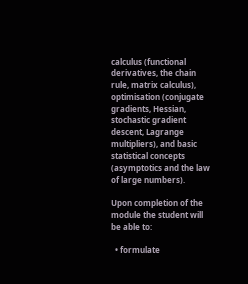calculus (functional derivatives, the chain rule, matrix calculus), optimisation (conjugate gradients, Hessian, stochastic gradient descent, Lagrange multipliers), and basic statistical concepts (asymptotics and the law of large numbers).

Upon completion of the module the student will be able to:

  • formulate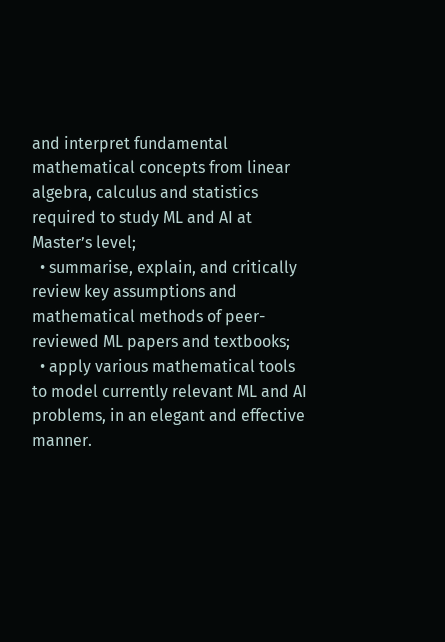and interpret fundamental mathematical concepts from linear algebra, calculus and statistics required to study ML and AI at Master’s level;
  • summarise, explain, and critically review key assumptions and mathematical methods of peer-reviewed ML papers and textbooks;
  • apply various mathematical tools to model currently relevant ML and AI problems, in an elegant and effective manner.